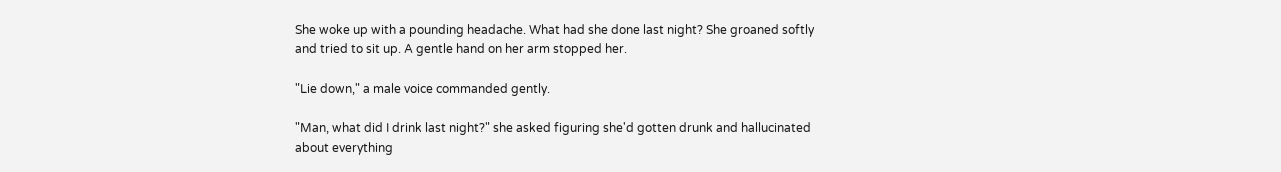She woke up with a pounding headache. What had she done last night? She groaned softly and tried to sit up. A gentle hand on her arm stopped her.

"Lie down," a male voice commanded gently.

"Man, what did I drink last night?" she asked figuring she'd gotten drunk and hallucinated about everything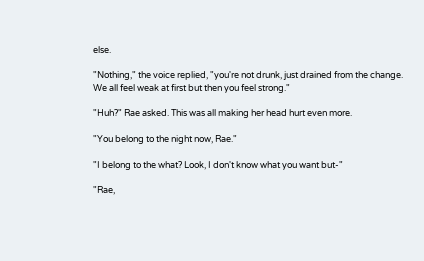else.

"Nothing," the voice replied, "you're not drunk, just drained from the change. We all feel weak at first but then you feel strong."

"Huh?" Rae asked. This was all making her head hurt even more.

"You belong to the night now, Rae."

"I belong to the what? Look, I don't know what you want but-"

"Rae,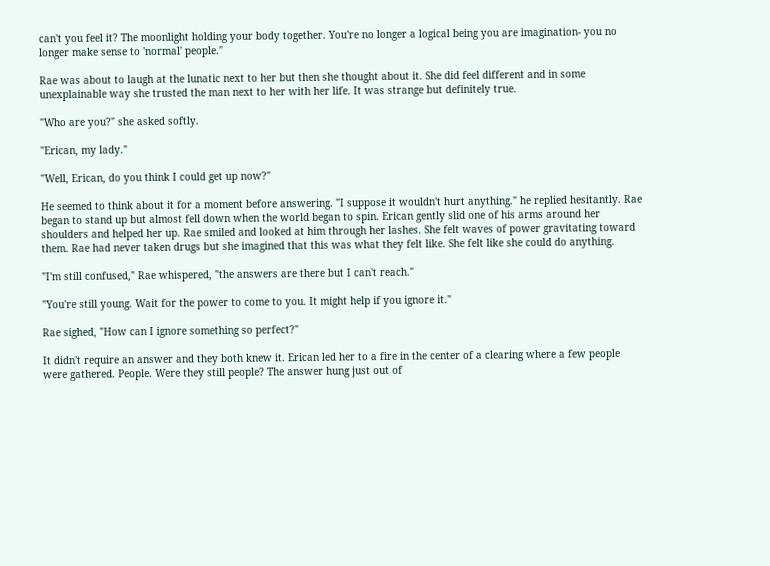can't you feel it? The moonlight holding your body together. You're no longer a logical being you are imagination- you no longer make sense to 'normal' people."

Rae was about to laugh at the lunatic next to her but then she thought about it. She did feel different and in some unexplainable way she trusted the man next to her with her life. It was strange but definitely true.

"Who are you?" she asked softly.

"Erican, my lady."

"Well, Erican, do you think I could get up now?"

He seemed to think about it for a moment before answering. "I suppose it wouldn't hurt anything." he replied hesitantly. Rae began to stand up but almost fell down when the world began to spin. Erican gently slid one of his arms around her shoulders and helped her up. Rae smiled and looked at him through her lashes. She felt waves of power gravitating toward them. Rae had never taken drugs but she imagined that this was what they felt like. She felt like she could do anything.

"I'm still confused," Rae whispered, "the answers are there but I can't reach."

"You're still young. Wait for the power to come to you. It might help if you ignore it."

Rae sighed, "How can I ignore something so perfect?"

It didn't require an answer and they both knew it. Erican led her to a fire in the center of a clearing where a few people were gathered. People. Were they still people? The answer hung just out of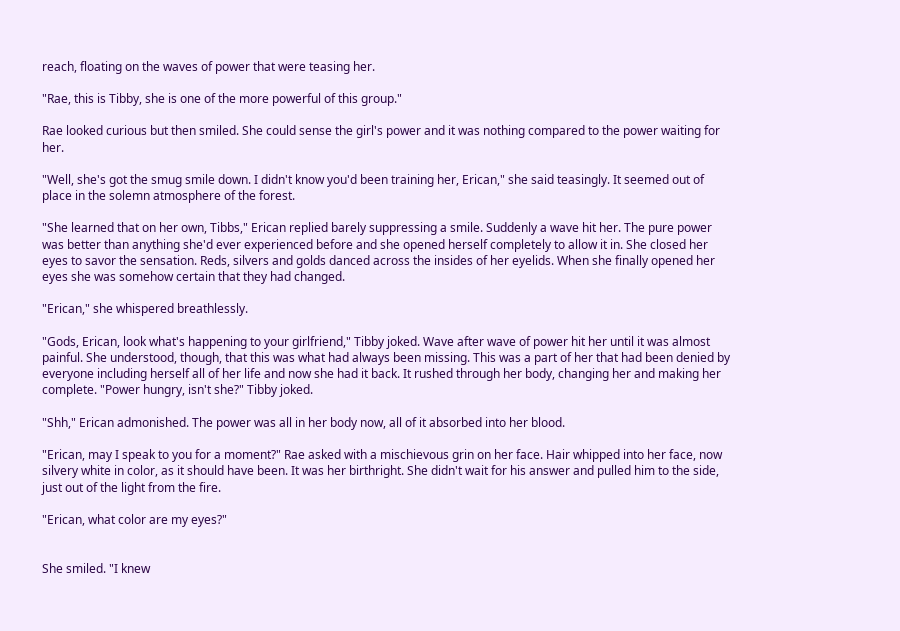reach, floating on the waves of power that were teasing her.

"Rae, this is Tibby, she is one of the more powerful of this group."

Rae looked curious but then smiled. She could sense the girl's power and it was nothing compared to the power waiting for her.

"Well, she's got the smug smile down. I didn't know you'd been training her, Erican," she said teasingly. It seemed out of place in the solemn atmosphere of the forest.

"She learned that on her own, Tibbs," Erican replied barely suppressing a smile. Suddenly a wave hit her. The pure power was better than anything she'd ever experienced before and she opened herself completely to allow it in. She closed her eyes to savor the sensation. Reds, silvers and golds danced across the insides of her eyelids. When she finally opened her eyes she was somehow certain that they had changed.

"Erican," she whispered breathlessly.

"Gods, Erican, look what's happening to your girlfriend," Tibby joked. Wave after wave of power hit her until it was almost painful. She understood, though, that this was what had always been missing. This was a part of her that had been denied by everyone including herself all of her life and now she had it back. It rushed through her body, changing her and making her complete. "Power hungry, isn't she?" Tibby joked.

"Shh," Erican admonished. The power was all in her body now, all of it absorbed into her blood.

"Erican, may I speak to you for a moment?" Rae asked with a mischievous grin on her face. Hair whipped into her face, now silvery white in color, as it should have been. It was her birthright. She didn't wait for his answer and pulled him to the side, just out of the light from the fire.

"Erican, what color are my eyes?"


She smiled. "I knew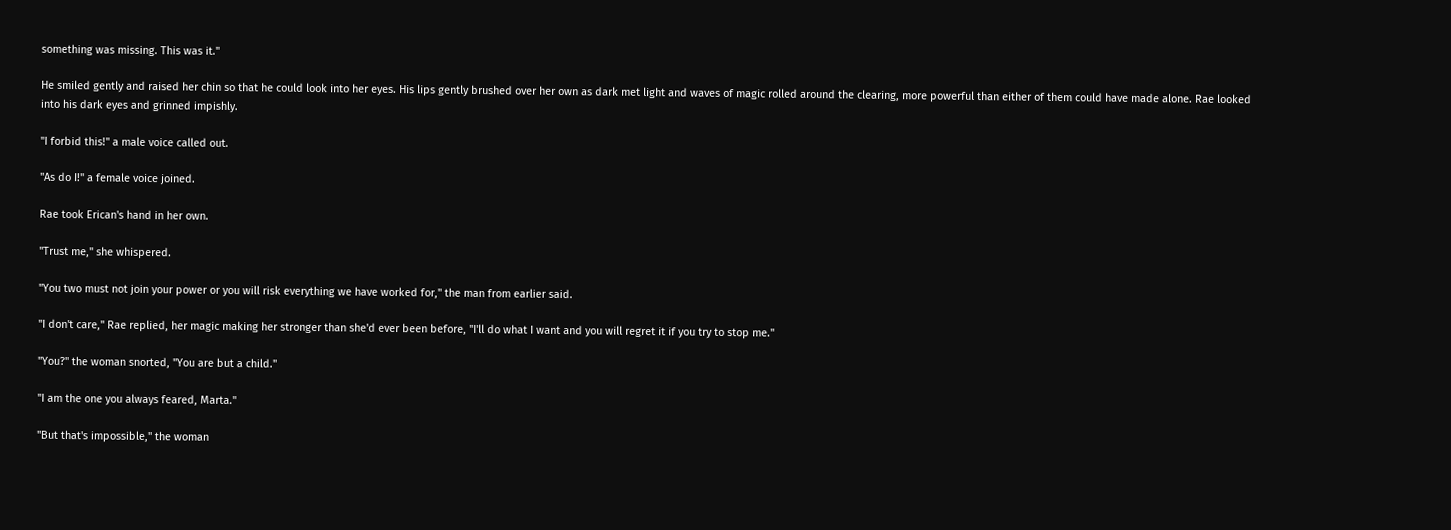something was missing. This was it."

He smiled gently and raised her chin so that he could look into her eyes. His lips gently brushed over her own as dark met light and waves of magic rolled around the clearing, more powerful than either of them could have made alone. Rae looked into his dark eyes and grinned impishly.

"I forbid this!" a male voice called out.

"As do I!" a female voice joined.

Rae took Erican's hand in her own.

"Trust me," she whispered.

"You two must not join your power or you will risk everything we have worked for," the man from earlier said.

"I don't care," Rae replied, her magic making her stronger than she'd ever been before, "I'll do what I want and you will regret it if you try to stop me."

"You?" the woman snorted, "You are but a child."

"I am the one you always feared, Marta."

"But that's impossible," the woman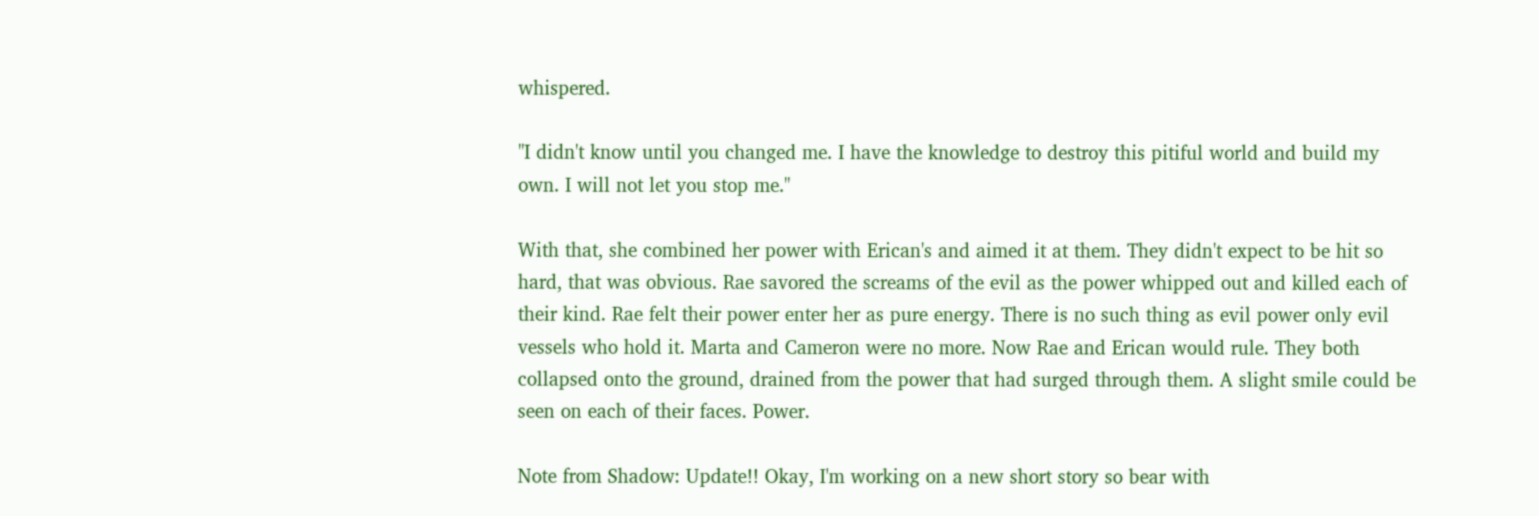whispered.

"I didn't know until you changed me. I have the knowledge to destroy this pitiful world and build my own. I will not let you stop me."

With that, she combined her power with Erican's and aimed it at them. They didn't expect to be hit so hard, that was obvious. Rae savored the screams of the evil as the power whipped out and killed each of their kind. Rae felt their power enter her as pure energy. There is no such thing as evil power only evil vessels who hold it. Marta and Cameron were no more. Now Rae and Erican would rule. They both collapsed onto the ground, drained from the power that had surged through them. A slight smile could be seen on each of their faces. Power.

Note from Shadow: Update!! Okay, I'm working on a new short story so bear with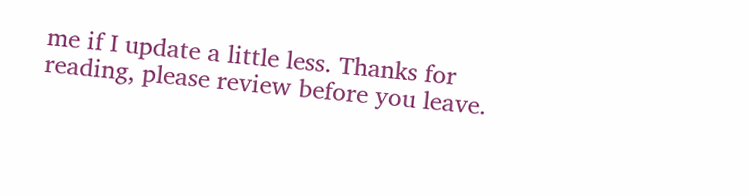me if I update a little less. Thanks for reading, please review before you leave.